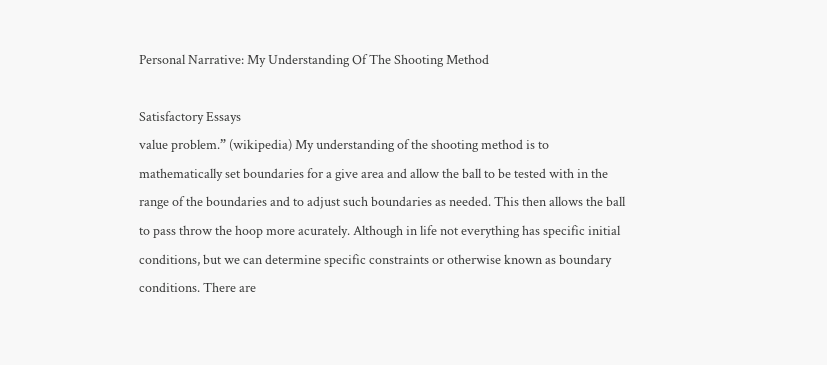Personal Narrative: My Understanding Of The Shooting Method

Satisfactory Essays
value problem.” (wikipedia) My understanding of the shooting method is to mathematically set boundaries for a give area and allow the ball to be tested with in the range of the boundaries and to adjust such boundaries as needed. This then allows the ball to pass throw the hoop more acurately. Although in life not everything has specific initial conditions, but we can determine specific constraints or otherwise known as boundary conditions. There are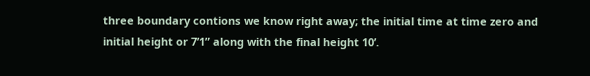three boundary contions we know right away; the initial time at time zero and initial height or 7’1” along with the final height 10’.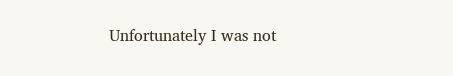Unfortunately I was not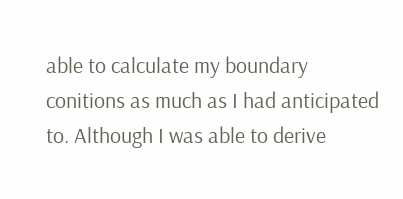able to calculate my boundary conitions as much as I had anticipated to. Although I was able to derive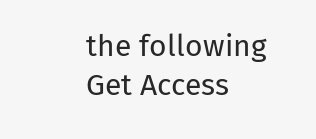the following
Get Access